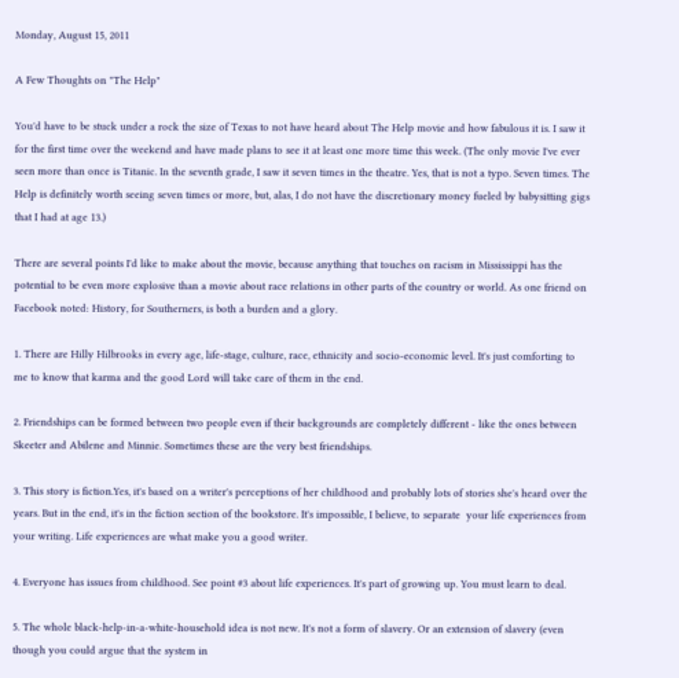Monday, August 15, 2011

A Few Thoughts on "The Help"

You'd have to be stuck under a rock the size of Texas to not have heard about The Help movie and how fabulous it is. I saw it for the first time over the weekend and have made plans to see it at least one more time this week. (The only movie I've ever seen more than once is Titanic. In the seventh grade, I saw it seven times in the theatre. Yes, that is not a typo. Seven times. The Help is definitely worth seeing seven times or more, but, alas, I do not have the discretionary money fueled by babysitting gigs that I had at age 13.)

There are several points I'd like to make about the movie, because anything that touches on racism in Mississippi has the potential to be even more explosive than a movie about race relations in other parts of the country or world. As one friend on Facebook noted: History, for Southerners, is both a burden and a glory.

1. There are Hilly Hilbrooks in every age, life-stage, culture, race, ethnicity and socio-economic level. It's just comforting to me to know that karma and the good Lord will take care of them in the end.

2. Friendships can be formed between two people even if their backgrounds are completely different - like the ones between Skeeter and Abilene and Minnie. Sometimes these are the very best friendships.

3. This story is fiction.Yes, it's based on a writer's perceptions of her childhood and probably lots of stories she's heard over the years. But in the end, it's in the fiction section of the bookstore. It's impossible, I believe, to separate  your life experiences from your writing. Life experiences are what make you a good writer.

4. Everyone has issues from childhood. See point #3 about life experiences. It's part of growing up. You must learn to deal.

5. The whole black-help-in-a-white-household idea is not new. It's not a form of slavery. Or an extension of slavery (even though you could argue that the system in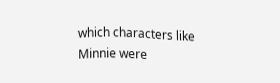which characters like Minnie were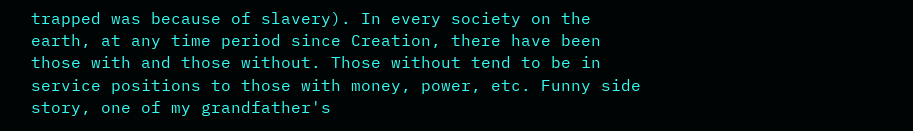trapped was because of slavery). In every society on the earth, at any time period since Creation, there have been those with and those without. Those without tend to be in service positions to those with money, power, etc. Funny side story, one of my grandfather's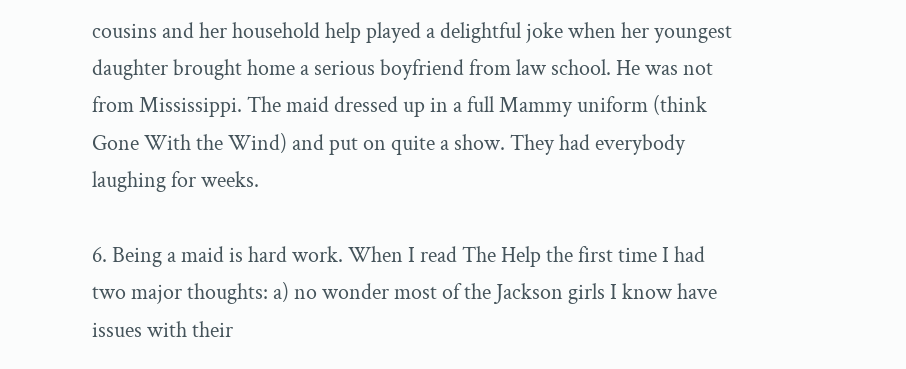cousins and her household help played a delightful joke when her youngest daughter brought home a serious boyfriend from law school. He was not from Mississippi. The maid dressed up in a full Mammy uniform (think Gone With the Wind) and put on quite a show. They had everybody laughing for weeks.

6. Being a maid is hard work. When I read The Help the first time I had two major thoughts: a) no wonder most of the Jackson girls I know have issues with their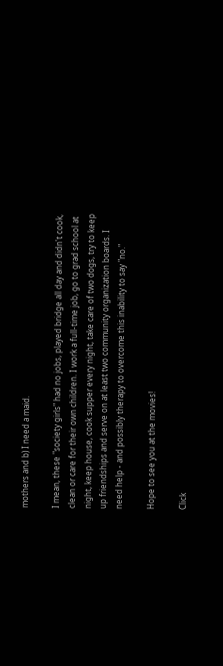mothers and b) I need a maid.

I mean, these "society girls" had no jobs, played bridge all day and didn't cook, clean or care for their own children. I work a full-time job, go to grad school at night, keep house, cook supper every night, take care of two dogs, try to keep up friendships and serve on at least two community organization boards. I need help - and possibly therapy to overcome this inability to say "no."

Hope to see you at the movies!

Click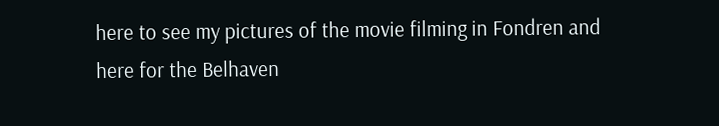here to see my pictures of the movie filming in Fondren and here for the Belhaven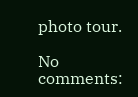photo tour.

No comments: